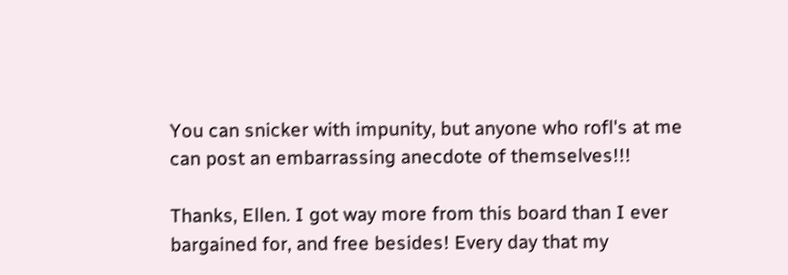You can snicker with impunity, but anyone who rofl's at me can post an embarrassing anecdote of themselves!!!

Thanks, Ellen. I got way more from this board than I ever bargained for, and free besides! Every day that my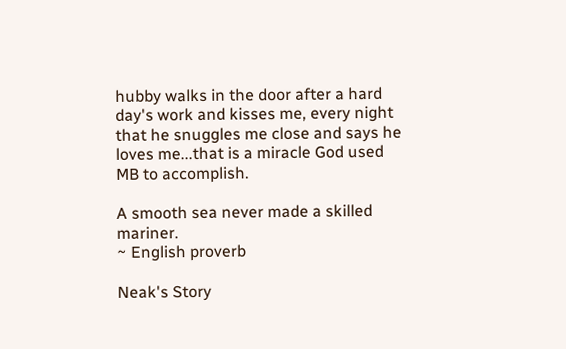hubby walks in the door after a hard day's work and kisses me, every night that he snuggles me close and says he loves me...that is a miracle God used MB to accomplish.

A smooth sea never made a skilled mariner.
~ English proverb

Neak's Story